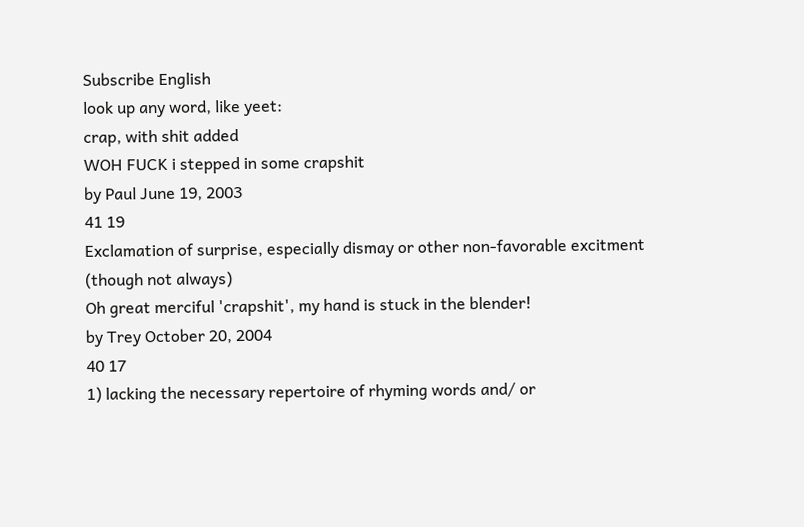Subscribe English
look up any word, like yeet:
crap, with shit added
WOH FUCK i stepped in some crapshit
by Paul June 19, 2003
41 19
Exclamation of surprise, especially dismay or other non-favorable excitment (though not always)
Oh great merciful 'crapshit', my hand is stuck in the blender!
by Trey October 20, 2004
40 17
1) lacking the necessary repertoire of rhyming words and/ or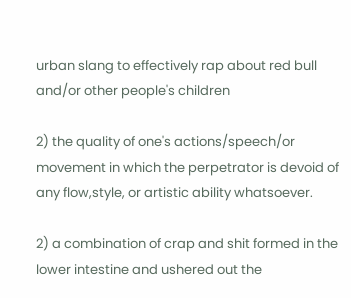urban slang to effectively rap about red bull and/or other people's children

2) the quality of one's actions/speech/or movement in which the perpetrator is devoid of any flow,style, or artistic ability whatsoever.

2) a combination of crap and shit formed in the lower intestine and ushered out the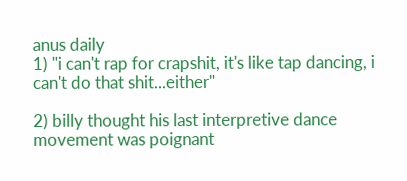anus daily
1) "i can't rap for crapshit, it's like tap dancing, i can't do that shit...either"

2) billy thought his last interpretive dance movement was poignant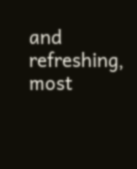and refreshing, most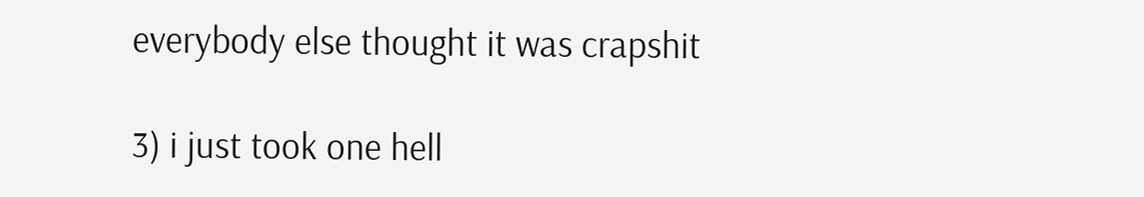everybody else thought it was crapshit

3) i just took one hell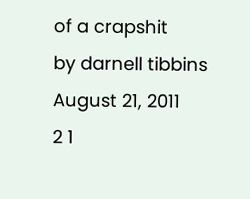of a crapshit
by darnell tibbins August 21, 2011
2 1